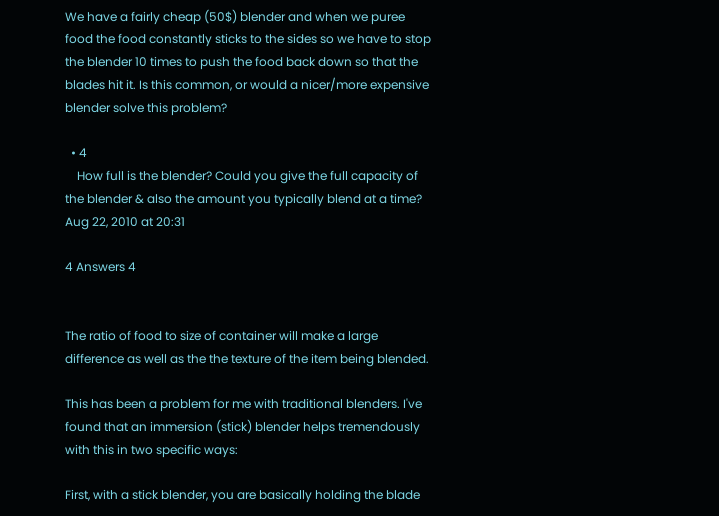We have a fairly cheap (50$) blender and when we puree food the food constantly sticks to the sides so we have to stop the blender 10 times to push the food back down so that the blades hit it. Is this common, or would a nicer/more expensive blender solve this problem?

  • 4
    How full is the blender? Could you give the full capacity of the blender & also the amount you typically blend at a time? Aug 22, 2010 at 20:31

4 Answers 4


The ratio of food to size of container will make a large difference as well as the the texture of the item being blended.

This has been a problem for me with traditional blenders. I've found that an immersion (stick) blender helps tremendously with this in two specific ways:

First, with a stick blender, you are basically holding the blade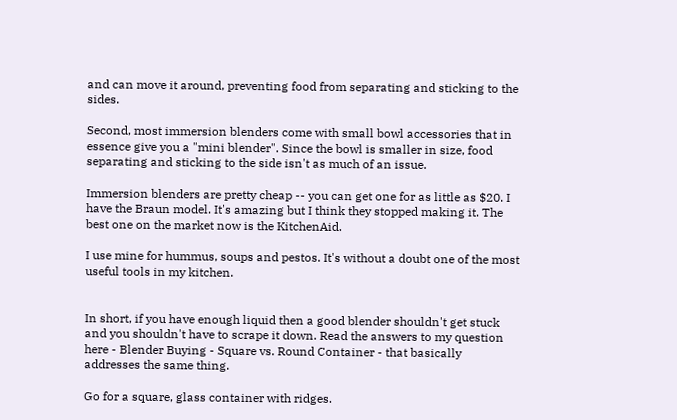and can move it around, preventing food from separating and sticking to the sides.

Second, most immersion blenders come with small bowl accessories that in essence give you a "mini blender". Since the bowl is smaller in size, food separating and sticking to the side isn't as much of an issue.

Immersion blenders are pretty cheap -- you can get one for as little as $20. I have the Braun model. It's amazing but I think they stopped making it. The best one on the market now is the KitchenAid.

I use mine for hummus, soups and pestos. It's without a doubt one of the most useful tools in my kitchen.


In short, if you have enough liquid then a good blender shouldn't get stuck and you shouldn't have to scrape it down. Read the answers to my question here - Blender Buying - Square vs. Round Container - that basically addresses the same thing.

Go for a square, glass container with ridges.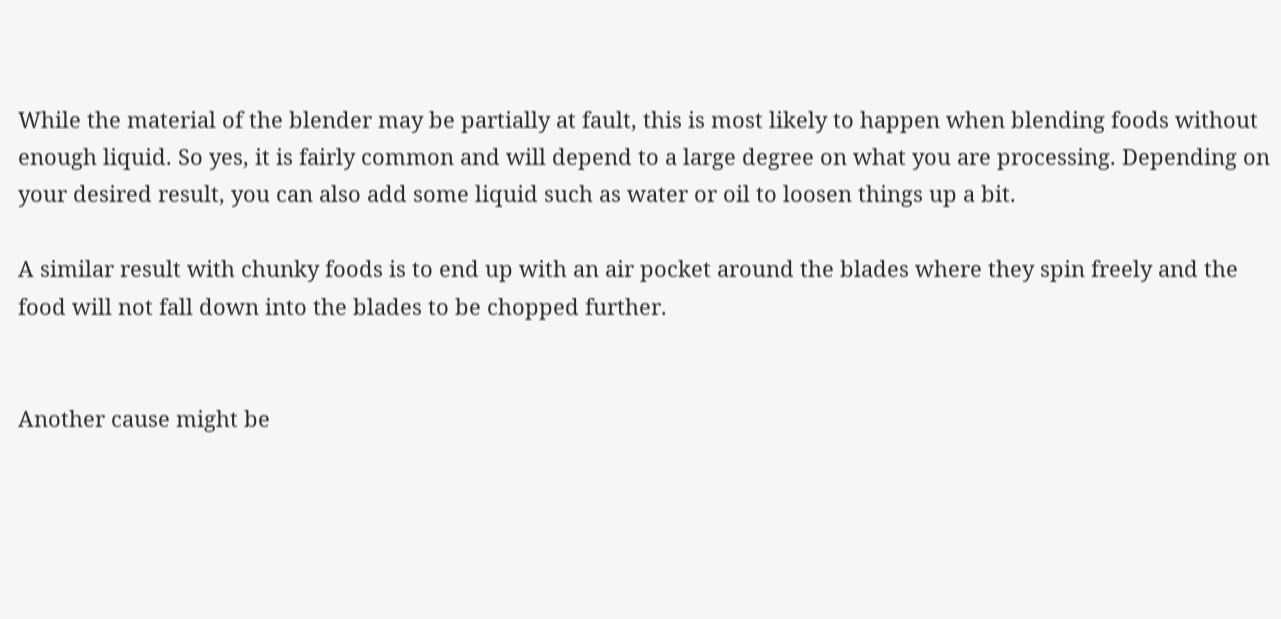While the material of the blender may be partially at fault, this is most likely to happen when blending foods without enough liquid. So yes, it is fairly common and will depend to a large degree on what you are processing. Depending on your desired result, you can also add some liquid such as water or oil to loosen things up a bit.

A similar result with chunky foods is to end up with an air pocket around the blades where they spin freely and the food will not fall down into the blades to be chopped further.


Another cause might be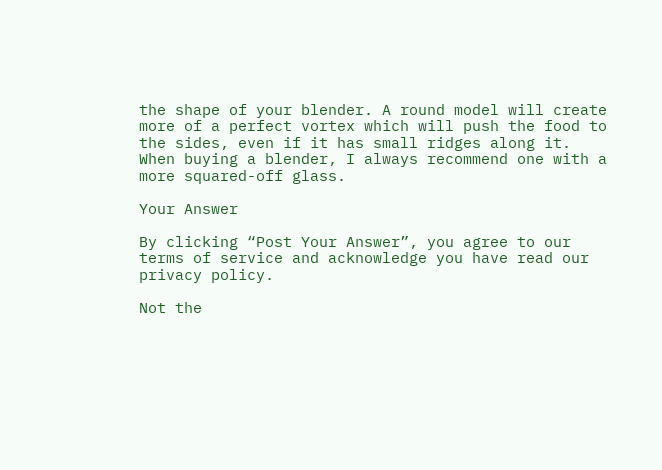the shape of your blender. A round model will create more of a perfect vortex which will push the food to the sides, even if it has small ridges along it. When buying a blender, I always recommend one with a more squared-off glass.

Your Answer

By clicking “Post Your Answer”, you agree to our terms of service and acknowledge you have read our privacy policy.

Not the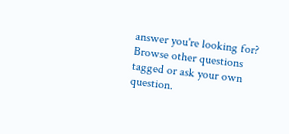answer you're looking for? Browse other questions tagged or ask your own question.